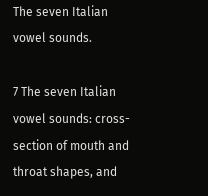The seven Italian vowel sounds.

7 The seven Italian vowel sounds: cross-section of mouth and throat shapes, and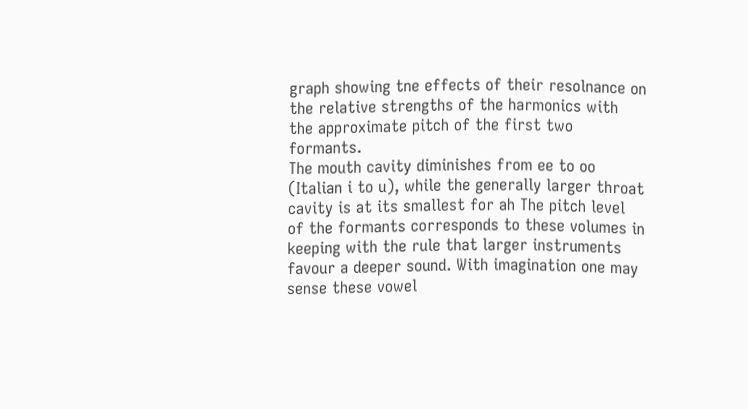graph showing tne effects of their resolnance on the relative strengths of the harmonics with the approximate pitch of the first two formants.
The mouth cavity diminishes from ee to oo (Italian i to u), while the generally larger throat cavity is at its smallest for ah The pitch level of the formants corresponds to these volumes in keeping with the rule that larger instruments favour a deeper sound. With imagination one may sense these vowel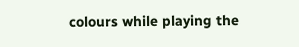colours while playing the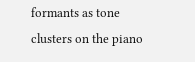formants as tone clusters on the piano